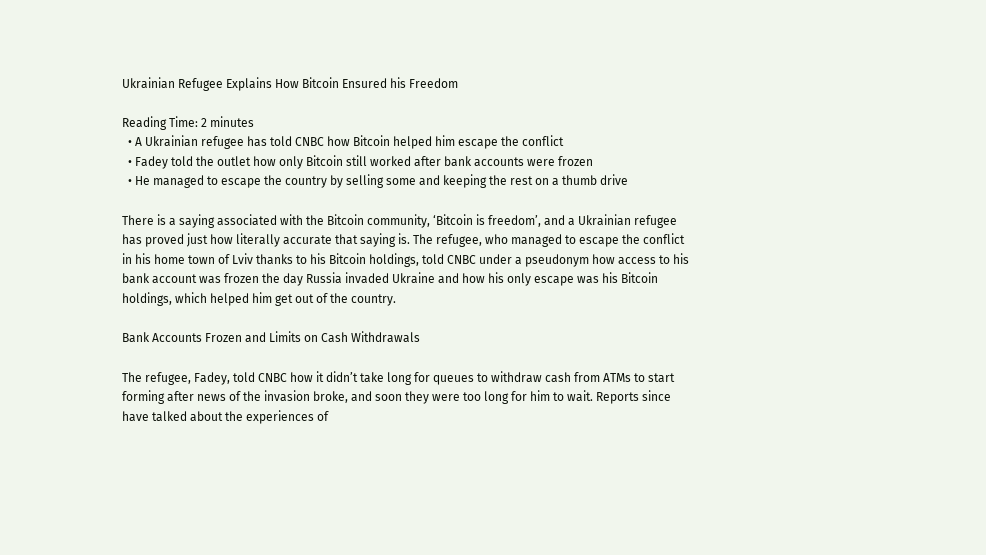Ukrainian Refugee Explains How Bitcoin Ensured his Freedom

Reading Time: 2 minutes
  • A Ukrainian refugee has told CNBC how Bitcoin helped him escape the conflict
  • Fadey told the outlet how only Bitcoin still worked after bank accounts were frozen
  • He managed to escape the country by selling some and keeping the rest on a thumb drive

There is a saying associated with the Bitcoin community, ‘Bitcoin is freedom’, and a Ukrainian refugee has proved just how literally accurate that saying is. The refugee, who managed to escape the conflict in his home town of Lviv thanks to his Bitcoin holdings, told CNBC under a pseudonym how access to his bank account was frozen the day Russia invaded Ukraine and how his only escape was his Bitcoin holdings, which helped him get out of the country.

Bank Accounts Frozen and Limits on Cash Withdrawals

The refugee, Fadey, told CNBC how it didn’t take long for queues to withdraw cash from ATMs to start forming after news of the invasion broke, and soon they were too long for him to wait. Reports since have talked about the experiences of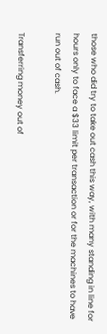those who did try to take out cash this way, with many standing in line for hours only to face a $33 limit per transaction or for the machines to have run out of cash.

Transferring money out of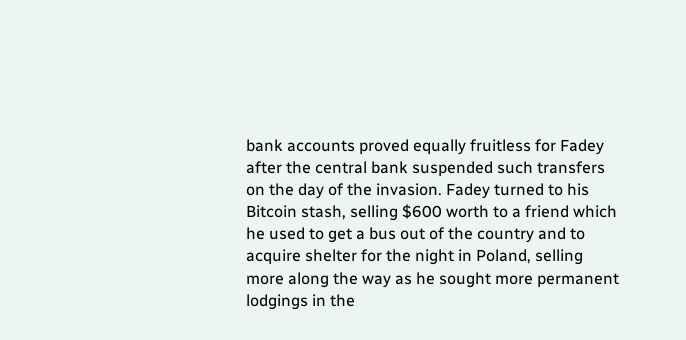bank accounts proved equally fruitless for Fadey after the central bank suspended such transfers on the day of the invasion. Fadey turned to his Bitcoin stash, selling $600 worth to a friend which he used to get a bus out of the country and to acquire shelter for the night in Poland, selling more along the way as he sought more permanent lodgings in the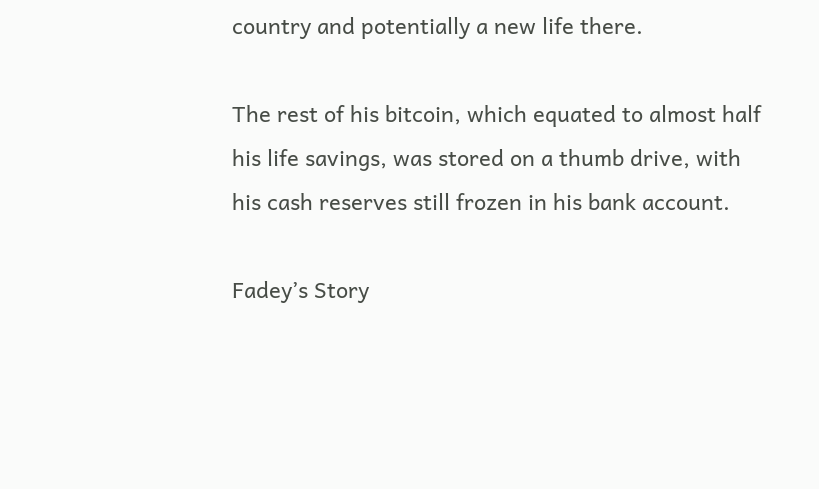country and potentially a new life there.

The rest of his bitcoin, which equated to almost half his life savings, was stored on a thumb drive, with his cash reserves still frozen in his bank account.

Fadey’s Story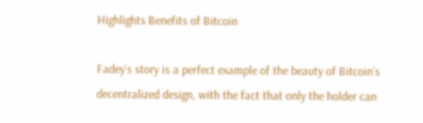Highlights Benefits of Bitcoin

Fadey’s story is a perfect example of the beauty of Bitcoin’s decentralized design, with the fact that only the holder can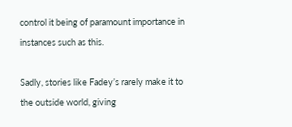control it being of paramount importance in instances such as this.

Sadly, stories like Fadey’s rarely make it to the outside world, giving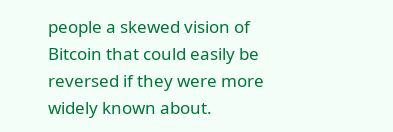people a skewed vision of Bitcoin that could easily be reversed if they were more widely known about.